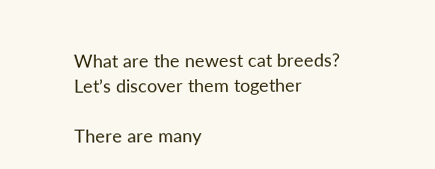What are the newest cat breeds? Let’s discover them together

There are many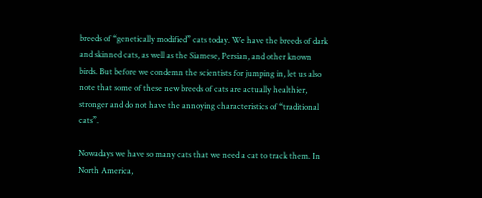breeds of “genetically modified” cats today. We have the breeds of dark and skinned cats, as well as the Siamese, Persian, and other known birds. But before we condemn the scientists for jumping in, let us also note that some of these new breeds of cats are actually healthier, stronger and do not have the annoying characteristics of “traditional cats”.

Nowadays we have so many cats that we need a cat to track them. In North America,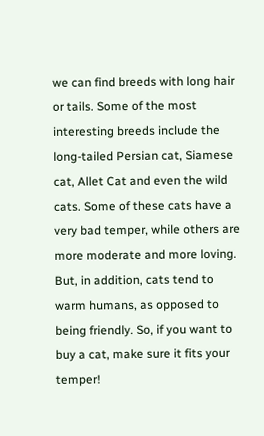we can find breeds with long hair or tails. Some of the most interesting breeds include the long-tailed Persian cat, Siamese cat, Allet Cat and even the wild cats. Some of these cats have a very bad temper, while others are more moderate and more loving. But, in addition, cats tend to warm humans, as opposed to being friendly. So, if you want to buy a cat, make sure it fits your temper!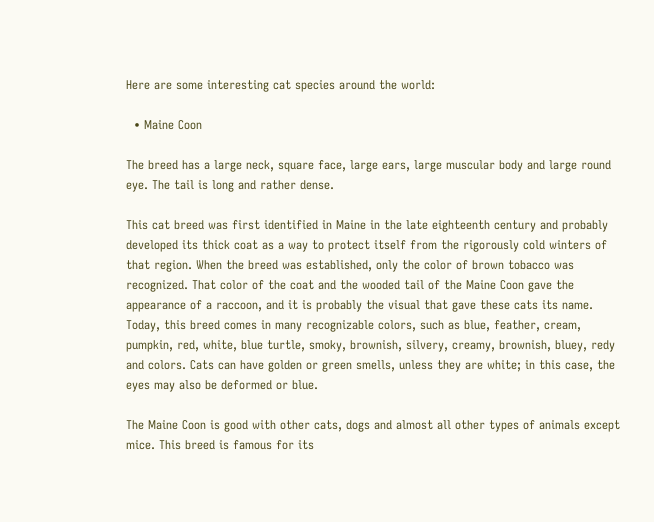Here are some interesting cat species around the world:

  • Maine Coon

The breed has a large neck, square face, large ears, large muscular body and large round eye. The tail is long and rather dense.

This cat breed was first identified in Maine in the late eighteenth century and probably developed its thick coat as a way to protect itself from the rigorously cold winters of that region. When the breed was established, only the color of brown tobacco was recognized. That color of the coat and the wooded tail of the Maine Coon gave the appearance of a raccoon, and it is probably the visual that gave these cats its name. Today, this breed comes in many recognizable colors, such as blue, feather, cream, pumpkin, red, white, blue turtle, smoky, brownish, silvery, creamy, brownish, bluey, redy and colors. Cats can have golden or green smells, unless they are white; in this case, the eyes may also be deformed or blue.

The Maine Coon is good with other cats, dogs and almost all other types of animals except mice. This breed is famous for its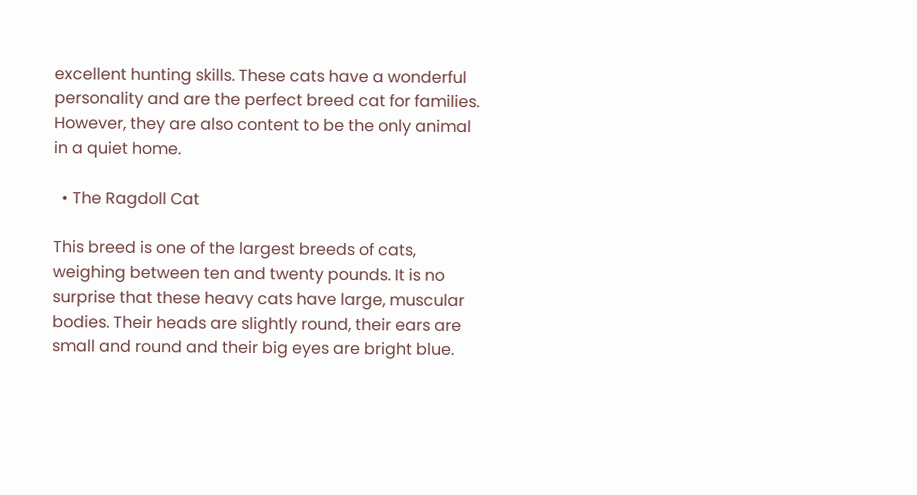excellent hunting skills. These cats have a wonderful personality and are the perfect breed cat for families. However, they are also content to be the only animal in a quiet home.

  • The Ragdoll Cat

This breed is one of the largest breeds of cats, weighing between ten and twenty pounds. It is no surprise that these heavy cats have large, muscular bodies. Their heads are slightly round, their ears are small and round and their big eyes are bright blue.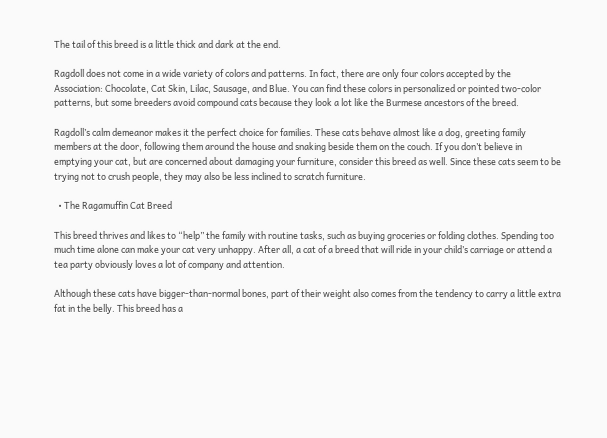The tail of this breed is a little thick and dark at the end.

Ragdoll does not come in a wide variety of colors and patterns. In fact, there are only four colors accepted by the Association: Chocolate, Cat Skin, Lilac, Sausage, and Blue. You can find these colors in personalized or pointed two-color patterns, but some breeders avoid compound cats because they look a lot like the Burmese ancestors of the breed.

Ragdoll’s calm demeanor makes it the perfect choice for families. These cats behave almost like a dog, greeting family members at the door, following them around the house and snaking beside them on the couch. If you don’t believe in emptying your cat, but are concerned about damaging your furniture, consider this breed as well. Since these cats seem to be trying not to crush people, they may also be less inclined to scratch furniture.

  • The Ragamuffin Cat Breed

This breed thrives and likes to “help” the family with routine tasks, such as buying groceries or folding clothes. Spending too much time alone can make your cat very unhappy. After all, a cat of a breed that will ride in your child’s carriage or attend a tea party obviously loves a lot of company and attention.

Although these cats have bigger-than-normal bones, part of their weight also comes from the tendency to carry a little extra fat in the belly. This breed has a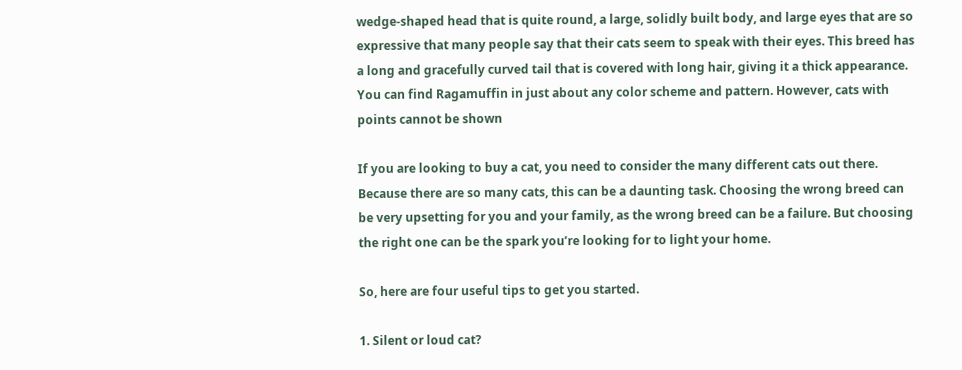wedge-shaped head that is quite round, a large, solidly built body, and large eyes that are so expressive that many people say that their cats seem to speak with their eyes. This breed has a long and gracefully curved tail that is covered with long hair, giving it a thick appearance. You can find Ragamuffin in just about any color scheme and pattern. However, cats with points cannot be shown

If you are looking to buy a cat, you need to consider the many different cats out there. Because there are so many cats, this can be a daunting task. Choosing the wrong breed can be very upsetting for you and your family, as the wrong breed can be a failure. But choosing the right one can be the spark you’re looking for to light your home.

So, here are four useful tips to get you started.

1. Silent or loud cat?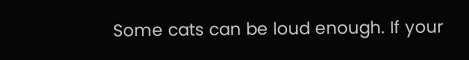Some cats can be loud enough. If your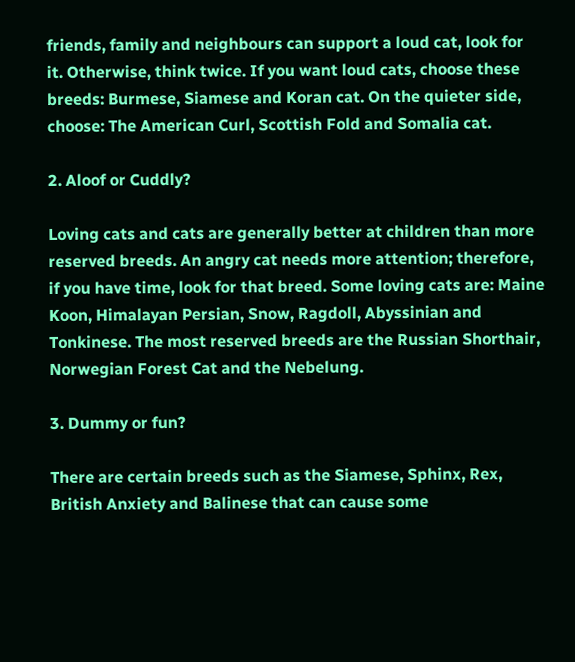friends, family and neighbours can support a loud cat, look for it. Otherwise, think twice. If you want loud cats, choose these breeds: Burmese, Siamese and Koran cat. On the quieter side, choose: The American Curl, Scottish Fold and Somalia cat.

2. Aloof or Cuddly?

Loving cats and cats are generally better at children than more reserved breeds. An angry cat needs more attention; therefore, if you have time, look for that breed. Some loving cats are: Maine Koon, Himalayan Persian, Snow, Ragdoll, Abyssinian and Tonkinese. The most reserved breeds are the Russian Shorthair, Norwegian Forest Cat and the Nebelung.

3. Dummy or fun?

There are certain breeds such as the Siamese, Sphinx, Rex, British Anxiety and Balinese that can cause some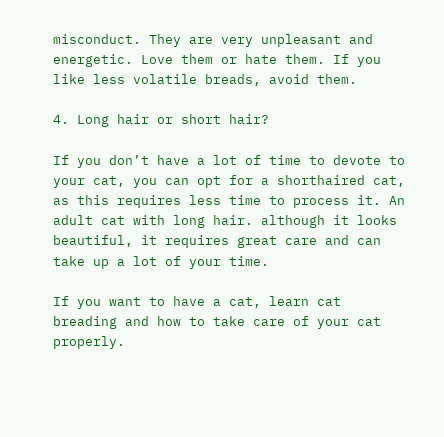misconduct. They are very unpleasant and energetic. Love them or hate them. If you like less volatile breads, avoid them.

4. Long hair or short hair?

If you don’t have a lot of time to devote to your cat, you can opt for a shorthaired cat, as this requires less time to process it. An adult cat with long hair. although it looks beautiful, it requires great care and can take up a lot of your time.

If you want to have a cat, learn cat breading and how to take care of your cat properly.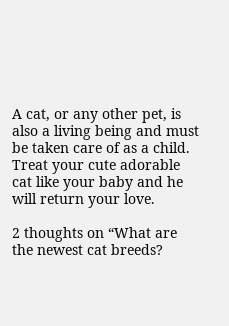A cat, or any other pet, is also a living being and must be taken care of as a child. Treat your cute adorable cat like your baby and he will return your love.

2 thoughts on “What are the newest cat breeds?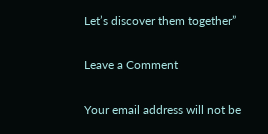Let’s discover them together”

Leave a Comment

Your email address will not be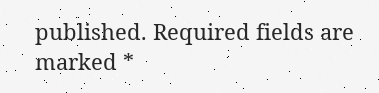published. Required fields are marked *